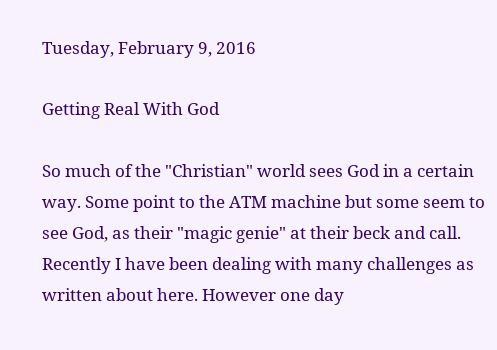Tuesday, February 9, 2016

Getting Real With God

So much of the "Christian" world sees God in a certain way. Some point to the ATM machine but some seem to see God, as their "magic genie" at their beck and call.  Recently I have been dealing with many challenges as written about here. However one day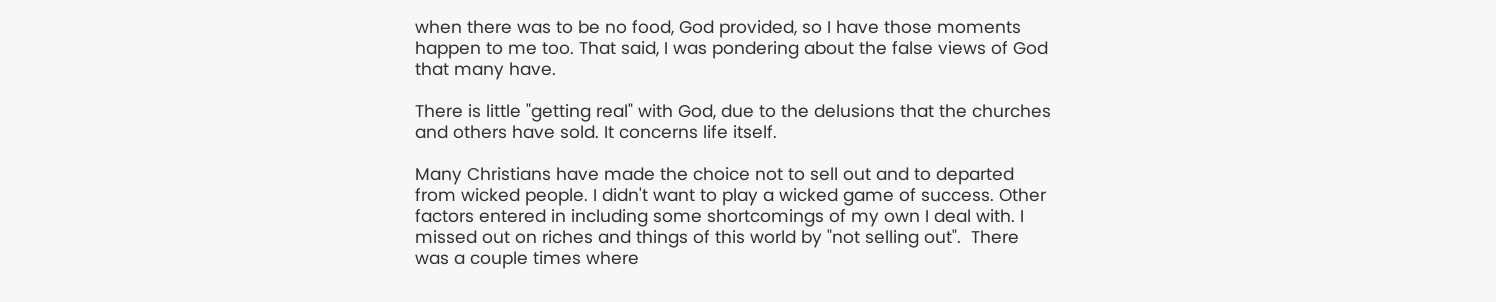when there was to be no food, God provided, so I have those moments happen to me too. That said, I was pondering about the false views of God that many have.

There is little "getting real" with God, due to the delusions that the churches and others have sold. It concerns life itself.

Many Christians have made the choice not to sell out and to departed from wicked people. I didn't want to play a wicked game of success. Other factors entered in including some shortcomings of my own I deal with. I missed out on riches and things of this world by "not selling out".  There was a couple times where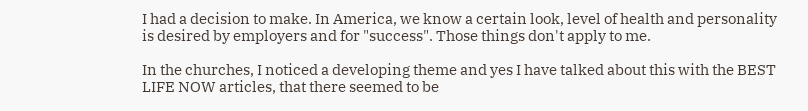I had a decision to make. In America, we know a certain look, level of health and personality is desired by employers and for "success". Those things don't apply to me.

In the churches, I noticed a developing theme and yes I have talked about this with the BEST LIFE NOW articles, that there seemed to be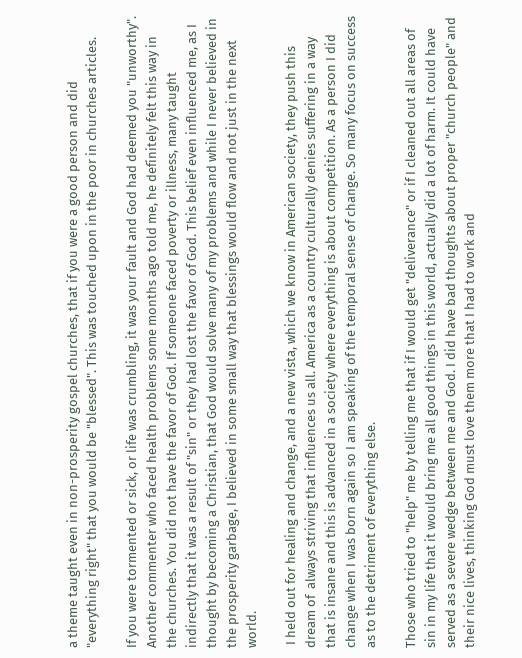a theme taught even in non-prosperity gospel churches, that if you were a good person and did "everything right" that you would be "blessed". This was touched upon in the poor in churches articles.

If you were tormented or sick, or life was crumbling, it was your fault and God had deemed you "unworthy". Another commenter who faced health problems some months ago told me, he definitely felt this way in the churches. You did not have the favor of God. If someone faced poverty or illness, many taught indirectly that it was a result of "sin" or they had lost the favor of God. This belief even influenced me, as I thought by becoming a Christian, that God would solve many of my problems and while I never believed in the prosperity garbage, I believed in some small way that blessings would flow and not just in the next world.

 I held out for healing and change, and a new vista, which we know in American society, they push this dream of  always striving that influences us all. America as a country culturally denies suffering in a way that is insane and this is advanced in a society where everything is about competition. As a person I did change when I was born again so I am speaking of the temporal sense of change. So many focus on success as to the detriment of everything else.

Those who tried to "help" me by telling me that if I would get "deliverance" or if I cleaned out all areas of sin in my life that it would bring me all good things in this world, actually did a lot of harm. It could have served as a severe wedge between me and God. I did have bad thoughts about proper "church people" and their nice lives, thinking God must love them more that I had to work and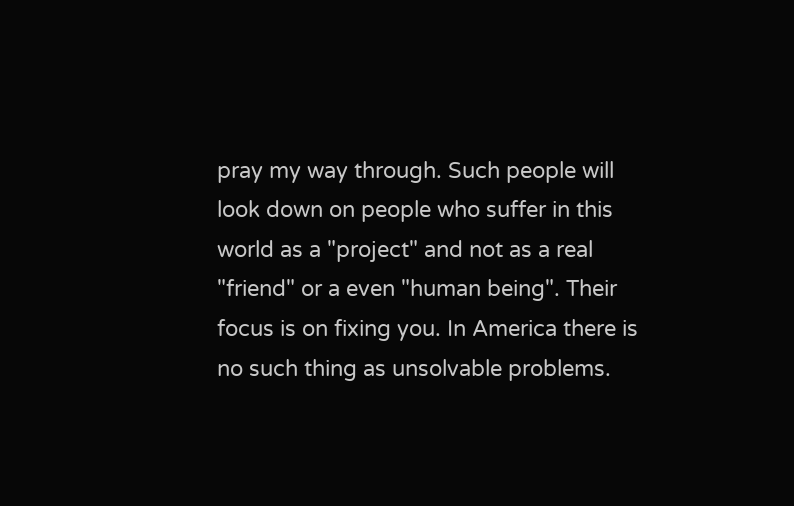pray my way through. Such people will look down on people who suffer in this world as a "project" and not as a real "friend" or a even "human being". Their focus is on fixing you. In America there is no such thing as unsolvable problems.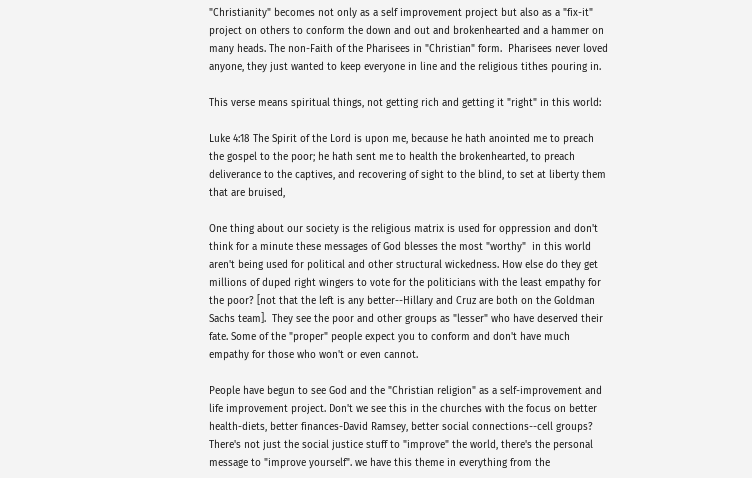"Christianity" becomes not only as a self improvement project but also as a "fix-it" project on others to conform the down and out and brokenhearted and a hammer on many heads. The non-Faith of the Pharisees in "Christian" form.  Pharisees never loved anyone, they just wanted to keep everyone in line and the religious tithes pouring in.

This verse means spiritual things, not getting rich and getting it "right" in this world:

Luke 4:18 The Spirit of the Lord is upon me, because he hath anointed me to preach the gospel to the poor; he hath sent me to health the brokenhearted, to preach deliverance to the captives, and recovering of sight to the blind, to set at liberty them that are bruised,

One thing about our society is the religious matrix is used for oppression and don't think for a minute these messages of God blesses the most "worthy"  in this world aren't being used for political and other structural wickedness. How else do they get millions of duped right wingers to vote for the politicians with the least empathy for the poor? [not that the left is any better--Hillary and Cruz are both on the Goldman Sachs team].  They see the poor and other groups as "lesser" who have deserved their fate. Some of the "proper" people expect you to conform and don't have much empathy for those who won't or even cannot.

People have begun to see God and the "Christian religion" as a self-improvement and life improvement project. Don't we see this in the churches with the focus on better health-diets, better finances-David Ramsey, better social connections--cell groups? There's not just the social justice stuff to "improve" the world, there's the personal message to "improve yourself". we have this theme in everything from the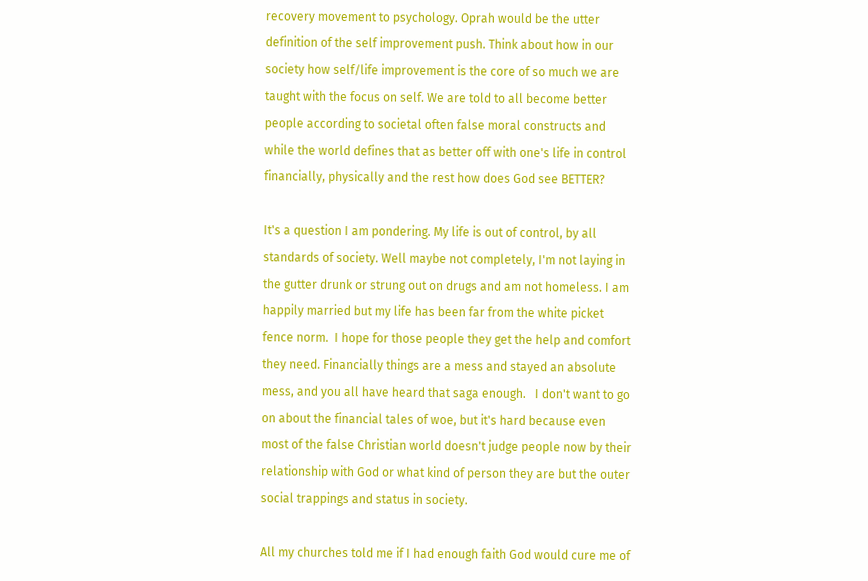recovery movement to psychology. Oprah would be the utter definition of the self improvement push. Think about how in our society how self/life improvement is the core of so much we are taught with the focus on self. We are told to all become better people according to societal often false moral constructs and while the world defines that as better off with one's life in control financially, physically and the rest how does God see BETTER?

It's a question I am pondering. My life is out of control, by all standards of society. Well maybe not completely, I'm not laying in the gutter drunk or strung out on drugs and am not homeless. I am happily married but my life has been far from the white picket fence norm.  I hope for those people they get the help and comfort they need. Financially things are a mess and stayed an absolute mess, and you all have heard that saga enough.   I don't want to go on about the financial tales of woe, but it's hard because even most of the false Christian world doesn't judge people now by their relationship with God or what kind of person they are but the outer social trappings and status in society.

All my churches told me if I had enough faith God would cure me of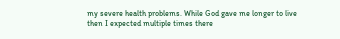my severe health problems. While God gave me longer to live then I expected multiple times there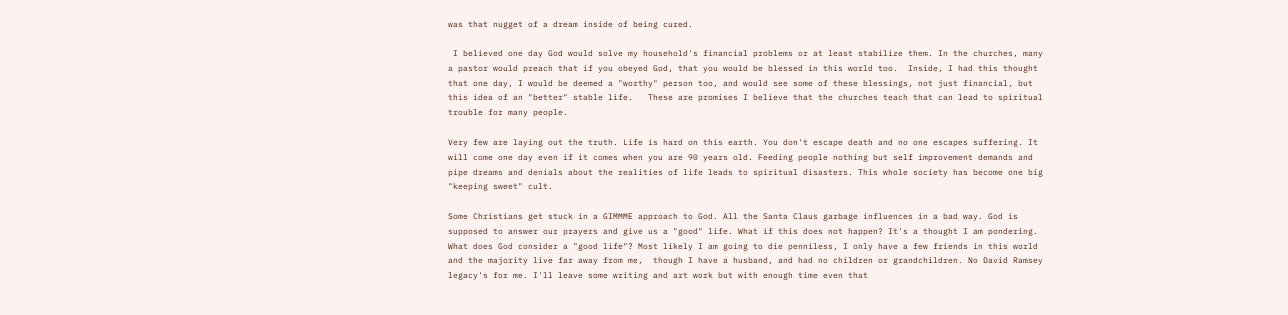was that nugget of a dream inside of being cured.

 I believed one day God would solve my household's financial problems or at least stabilize them. In the churches, many a pastor would preach that if you obeyed God, that you would be blessed in this world too.  Inside, I had this thought that one day, I would be deemed a "worthy" person too, and would see some of these blessings, not just financial, but this idea of an "better" stable life.   These are promises I believe that the churches teach that can lead to spiritual trouble for many people.

Very few are laying out the truth. Life is hard on this earth. You don't escape death and no one escapes suffering. It will come one day even if it comes when you are 90 years old. Feeding people nothing but self improvement demands and pipe dreams and denials about the realities of life leads to spiritual disasters. This whole society has become one big "keeping sweet" cult.

Some Christians get stuck in a GIMMME approach to God. All the Santa Claus garbage influences in a bad way. God is supposed to answer our prayers and give us a "good" life. What if this does not happen? It's a thought I am pondering. What does God consider a "good life"? Most likely I am going to die penniless, I only have a few friends in this world and the majority live far away from me,  though I have a husband, and had no children or grandchildren. No David Ramsey legacy's for me. I'll leave some writing and art work but with enough time even that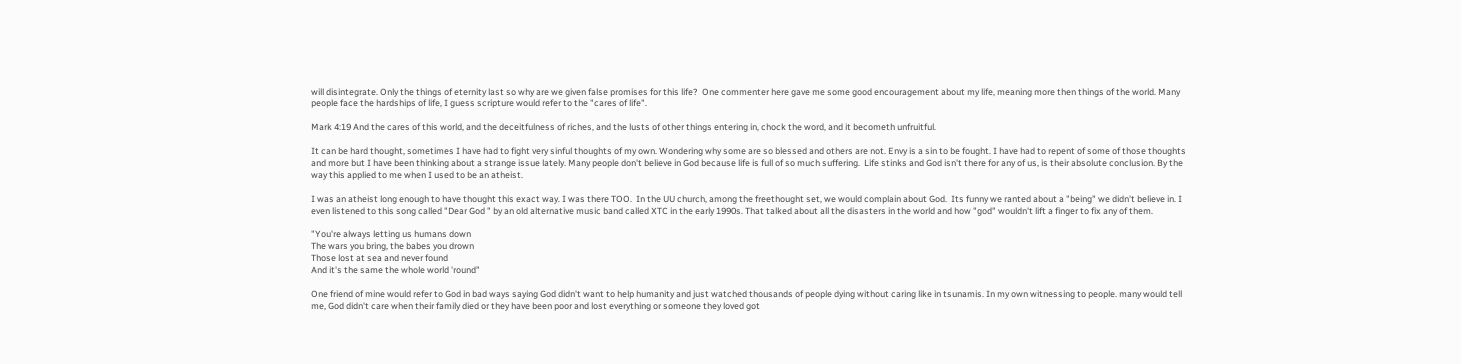will disintegrate. Only the things of eternity last so why are we given false promises for this life?  One commenter here gave me some good encouragement about my life, meaning more then things of the world. Many people face the hardships of life, I guess scripture would refer to the "cares of life".

Mark 4:19 And the cares of this world, and the deceitfulness of riches, and the lusts of other things entering in, chock the word, and it becometh unfruitful.

It can be hard thought, sometimes I have had to fight very sinful thoughts of my own. Wondering why some are so blessed and others are not. Envy is a sin to be fought. I have had to repent of some of those thoughts and more but I have been thinking about a strange issue lately. Many people don't believe in God because life is full of so much suffering.  Life stinks and God isn't there for any of us, is their absolute conclusion. By the way this applied to me when I used to be an atheist.

I was an atheist long enough to have thought this exact way. I was there TOO.  In the UU church, among the freethought set, we would complain about God.  Its funny we ranted about a "being" we didn't believe in. I even listened to this song called "Dear God " by an old alternative music band called XTC in the early 1990s. That talked about all the disasters in the world and how "god" wouldn't lift a finger to fix any of them.

"You're always letting us humans down
The wars you bring, the babes you drown
Those lost at sea and never found
And it's the same the whole world 'round"

One friend of mine would refer to God in bad ways saying God didn't want to help humanity and just watched thousands of people dying without caring like in tsunamis. In my own witnessing to people. many would tell me, God didn't care when their family died or they have been poor and lost everything or someone they loved got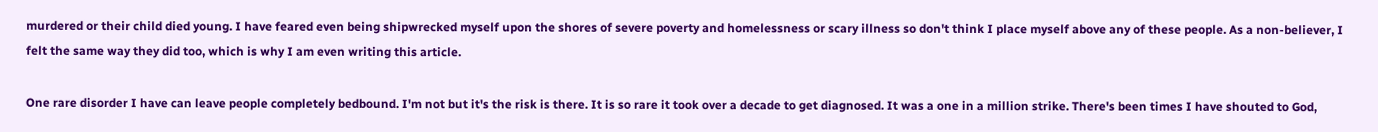murdered or their child died young. I have feared even being shipwrecked myself upon the shores of severe poverty and homelessness or scary illness so don't think I place myself above any of these people. As a non-believer, I felt the same way they did too, which is why I am even writing this article.

One rare disorder I have can leave people completely bedbound. I'm not but it's the risk is there. It is so rare it took over a decade to get diagnosed. It was a one in a million strike. There's been times I have shouted to God,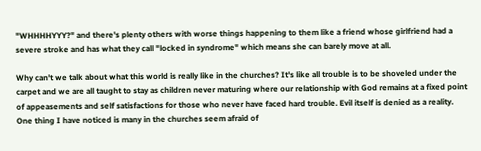"WHHHHYYY?" and there's plenty others with worse things happening to them like a friend whose girlfriend had a severe stroke and has what they call "locked in syndrome" which means she can barely move at all.

Why can't we talk about what this world is really like in the churches? It's like all trouble is to be shoveled under the carpet and we are all taught to stay as children never maturing where our relationship with God remains at a fixed point of appeasements and self satisfactions for those who never have faced hard trouble. Evil itself is denied as a reality. One thing I have noticed is many in the churches seem afraid of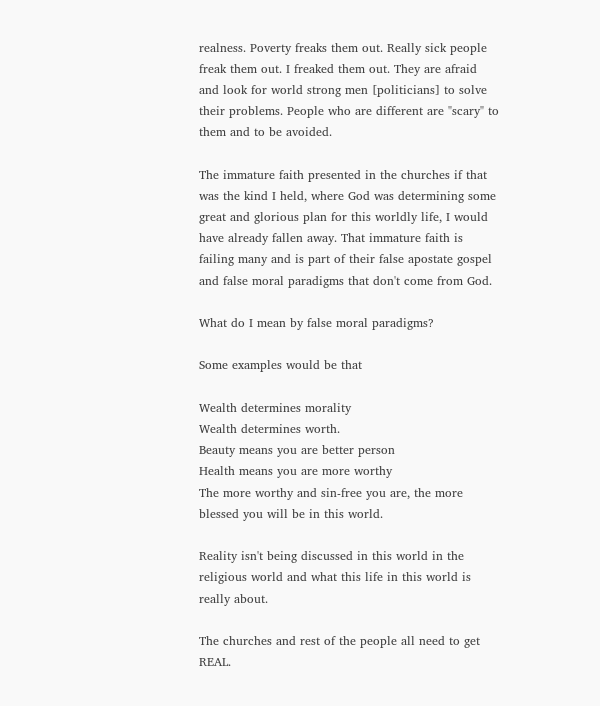realness. Poverty freaks them out. Really sick people freak them out. I freaked them out. They are afraid and look for world strong men [politicians] to solve their problems. People who are different are "scary" to them and to be avoided.

The immature faith presented in the churches if that was the kind I held, where God was determining some great and glorious plan for this worldly life, I would have already fallen away. That immature faith is failing many and is part of their false apostate gospel and false moral paradigms that don't come from God.

What do I mean by false moral paradigms?

Some examples would be that

Wealth determines morality
Wealth determines worth.
Beauty means you are better person
Health means you are more worthy
The more worthy and sin-free you are, the more blessed you will be in this world.

Reality isn't being discussed in this world in the religious world and what this life in this world is really about.

The churches and rest of the people all need to get REAL.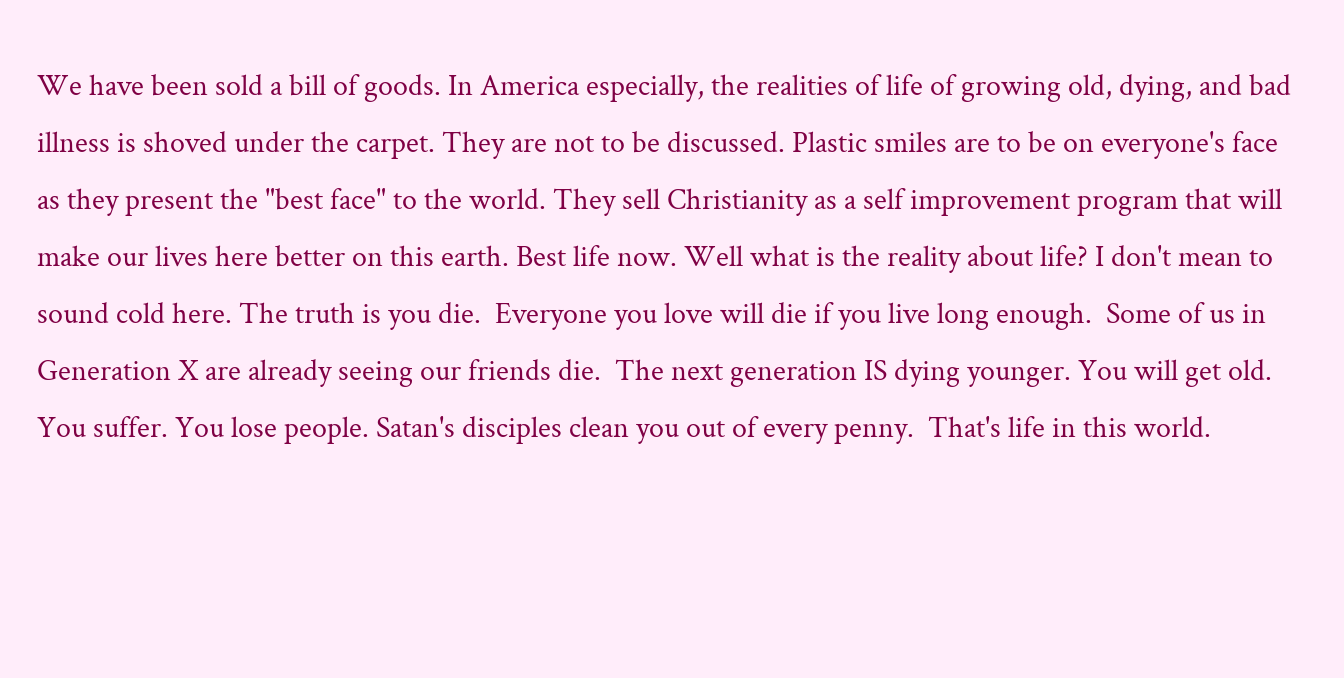We have been sold a bill of goods. In America especially, the realities of life of growing old, dying, and bad illness is shoved under the carpet. They are not to be discussed. Plastic smiles are to be on everyone's face as they present the "best face" to the world. They sell Christianity as a self improvement program that will make our lives here better on this earth. Best life now. Well what is the reality about life? I don't mean to sound cold here. The truth is you die.  Everyone you love will die if you live long enough.  Some of us in Generation X are already seeing our friends die.  The next generation IS dying younger. You will get old. You suffer. You lose people. Satan's disciples clean you out of every penny.  That's life in this world.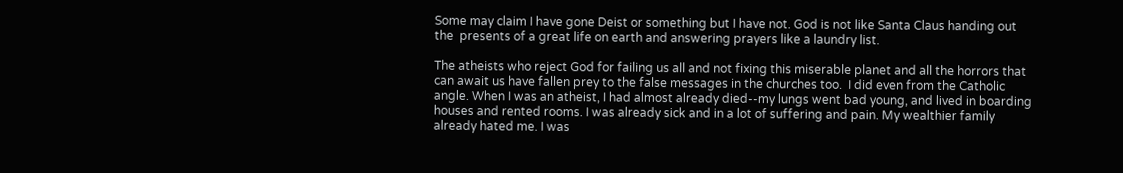Some may claim I have gone Deist or something but I have not. God is not like Santa Claus handing out the  presents of a great life on earth and answering prayers like a laundry list.

The atheists who reject God for failing us all and not fixing this miserable planet and all the horrors that can await us have fallen prey to the false messages in the churches too.  I did even from the Catholic angle. When I was an atheist, I had almost already died--my lungs went bad young, and lived in boarding houses and rented rooms. I was already sick and in a lot of suffering and pain. My wealthier family already hated me. I was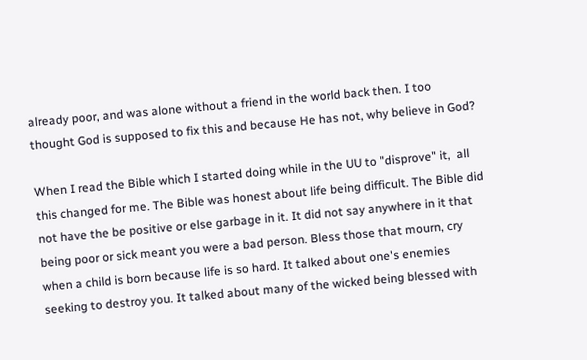already poor, and was alone without a friend in the world back then. I too thought God is supposed to fix this and because He has not, why believe in God?

When I read the Bible which I started doing while in the UU to "disprove" it,  all this changed for me. The Bible was honest about life being difficult. The Bible did not have the be positive or else garbage in it. It did not say anywhere in it that being poor or sick meant you were a bad person. Bless those that mourn, cry when a child is born because life is so hard. It talked about one's enemies seeking to destroy you. It talked about many of the wicked being blessed with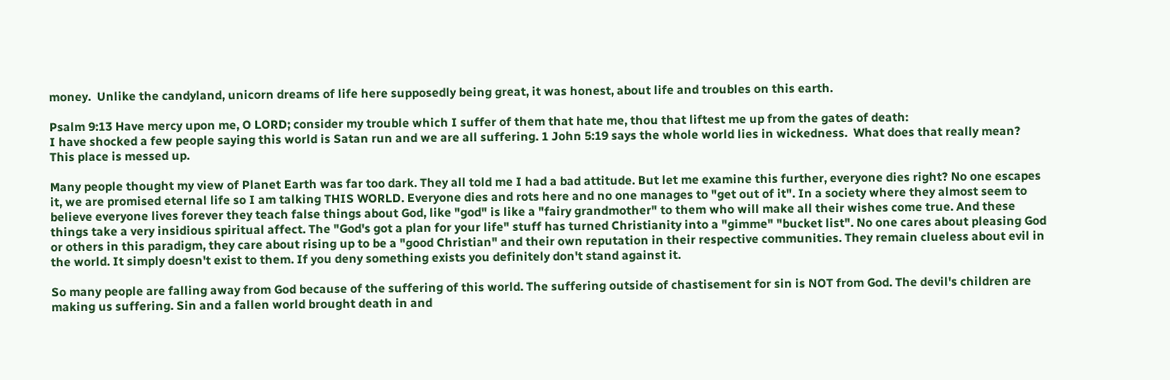money.  Unlike the candyland, unicorn dreams of life here supposedly being great, it was honest, about life and troubles on this earth.

Psalm 9:13 Have mercy upon me, O LORD; consider my trouble which I suffer of them that hate me, thou that liftest me up from the gates of death:
I have shocked a few people saying this world is Satan run and we are all suffering. 1 John 5:19 says the whole world lies in wickedness.  What does that really mean? This place is messed up.

Many people thought my view of Planet Earth was far too dark. They all told me I had a bad attitude. But let me examine this further, everyone dies right? No one escapes it, we are promised eternal life so I am talking THIS WORLD. Everyone dies and rots here and no one manages to "get out of it". In a society where they almost seem to believe everyone lives forever they teach false things about God, like "god" is like a "fairy grandmother" to them who will make all their wishes come true. And these things take a very insidious spiritual affect. The "God's got a plan for your life" stuff has turned Christianity into a "gimme" "bucket list". No one cares about pleasing God or others in this paradigm, they care about rising up to be a "good Christian" and their own reputation in their respective communities. They remain clueless about evil in the world. It simply doesn't exist to them. If you deny something exists you definitely don't stand against it.

So many people are falling away from God because of the suffering of this world. The suffering outside of chastisement for sin is NOT from God. The devil's children are making us suffering. Sin and a fallen world brought death in and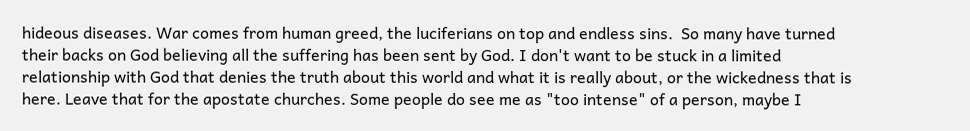hideous diseases. War comes from human greed, the luciferians on top and endless sins.  So many have turned their backs on God believing all the suffering has been sent by God. I don't want to be stuck in a limited relationship with God that denies the truth about this world and what it is really about, or the wickedness that is here. Leave that for the apostate churches. Some people do see me as "too intense" of a person, maybe I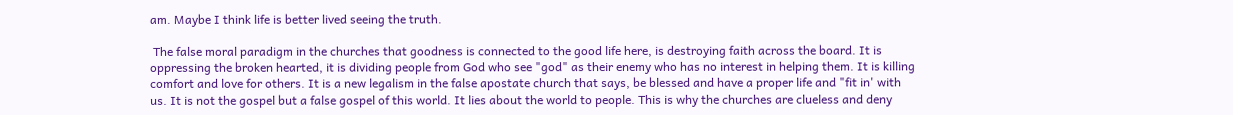am. Maybe I think life is better lived seeing the truth.

 The false moral paradigm in the churches that goodness is connected to the good life here, is destroying faith across the board. It is oppressing the broken hearted, it is dividing people from God who see "god" as their enemy who has no interest in helping them. It is killing comfort and love for others. It is a new legalism in the false apostate church that says, be blessed and have a proper life and "fit in' with us. It is not the gospel but a false gospel of this world. It lies about the world to people. This is why the churches are clueless and deny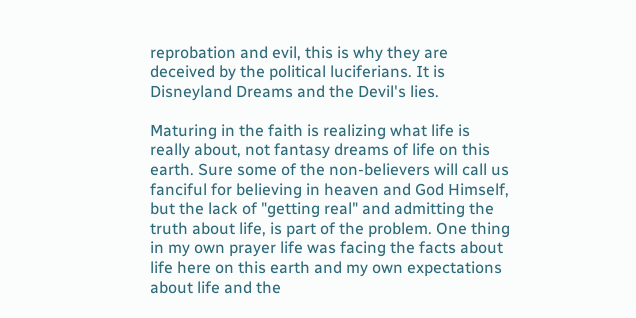reprobation and evil, this is why they are deceived by the political luciferians. It is Disneyland Dreams and the Devil's lies.

Maturing in the faith is realizing what life is really about, not fantasy dreams of life on this earth. Sure some of the non-believers will call us fanciful for believing in heaven and God Himself, but the lack of "getting real" and admitting the truth about life, is part of the problem. One thing in my own prayer life was facing the facts about life here on this earth and my own expectations about life and the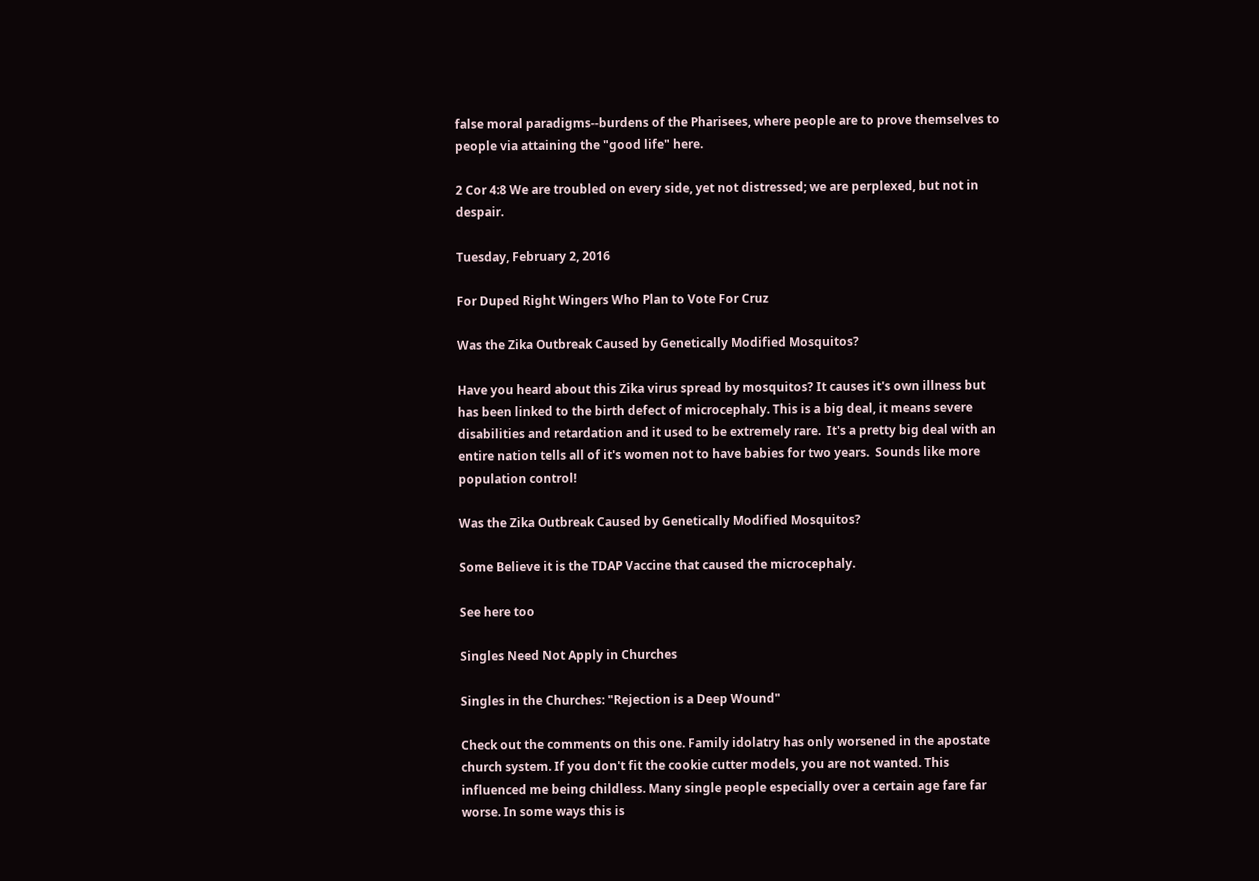false moral paradigms--burdens of the Pharisees, where people are to prove themselves to people via attaining the "good life" here.

2 Cor 4:8 We are troubled on every side, yet not distressed; we are perplexed, but not in despair.

Tuesday, February 2, 2016

For Duped Right Wingers Who Plan to Vote For Cruz

Was the Zika Outbreak Caused by Genetically Modified Mosquitos?

Have you heard about this Zika virus spread by mosquitos? It causes it's own illness but has been linked to the birth defect of microcephaly. This is a big deal, it means severe disabilities and retardation and it used to be extremely rare.  It's a pretty big deal with an entire nation tells all of it's women not to have babies for two years.  Sounds like more population control!

Was the Zika Outbreak Caused by Genetically Modified Mosquitos?

Some Believe it is the TDAP Vaccine that caused the microcephaly.

See here too

Singles Need Not Apply in Churches

Singles in the Churches: "Rejection is a Deep Wound"

Check out the comments on this one. Family idolatry has only worsened in the apostate church system. If you don't fit the cookie cutter models, you are not wanted. This influenced me being childless. Many single people especially over a certain age fare far worse. In some ways this is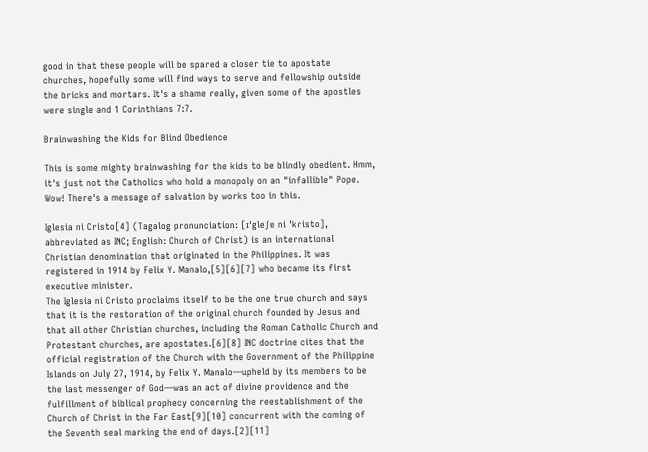good in that these people will be spared a closer tie to apostate churches, hopefully some will find ways to serve and fellowship outside the bricks and mortars. It's a shame really, given some of the apostles were single and 1 Corinthians 7:7.

Brainwashing the Kids for Blind Obedience

This is some mighty brainwashing for the kids to be blindly obedient. Hmm, it's just not the Catholics who hold a monopoly on an "infallible" Pope. Wow! There's a message of salvation by works too in this.

Iglesia ni Cristo[4] (Tagalog pronunciation: [ɪˈgleʃɐ ni ˈkɾisto], abbreviated as INC; English: Church of Christ) is an international Christian denomination that originated in the Philippines. It was registered in 1914 by Felix Y. Manalo,[5][6][7] who became its first executive minister.
The Iglesia ni Cristo proclaims itself to be the one true church and says that it is the restoration of the original church founded by Jesus and that all other Christian churches, including the Roman Catholic Church and Protestant churches, are apostates.[6][8] INC doctrine cites that the official registration of the Church with the Government of the Philippine Islands on July 27, 1914, by Felix Y. Manalo—upheld by its members to be the last messenger of God—was an act of divine providence and the fulfillment of biblical prophecy concerning the reestablishment of the Church of Christ in the Far East[9][10] concurrent with the coming of the Seventh seal marking the end of days.[2][11]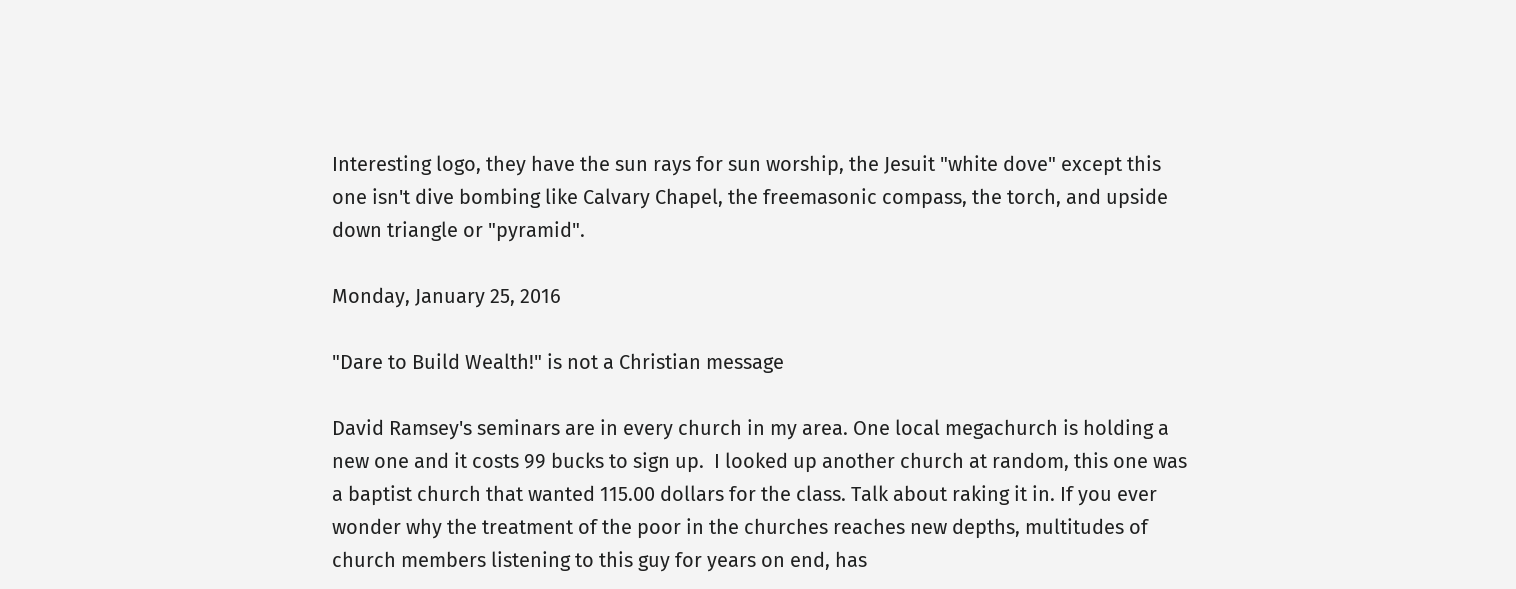Interesting logo, they have the sun rays for sun worship, the Jesuit "white dove" except this one isn't dive bombing like Calvary Chapel, the freemasonic compass, the torch, and upside down triangle or "pyramid".

Monday, January 25, 2016

"Dare to Build Wealth!" is not a Christian message

David Ramsey's seminars are in every church in my area. One local megachurch is holding a new one and it costs 99 bucks to sign up.  I looked up another church at random, this one was a baptist church that wanted 115.00 dollars for the class. Talk about raking it in. If you ever wonder why the treatment of the poor in the churches reaches new depths, multitudes of church members listening to this guy for years on end, has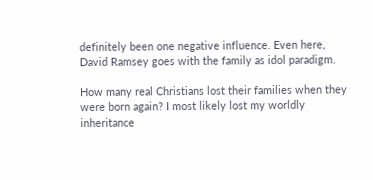definitely been one negative influence. Even here, David Ramsey goes with the family as idol paradigm.

How many real Christians lost their families when they were born again? I most likely lost my worldly inheritance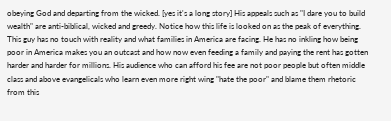obeying God and departing from the wicked. [yes it's a long story] His appeals such as "I dare you to build wealth" are anti-biblical, wicked and greedy. Notice how this life is looked on as the peak of everything. This guy has no touch with reality and what families in America are facing. He has no inkling how being poor in America makes you an outcast and how now even feeding a family and paying the rent has gotten harder and harder for millions. His audience who can afford his fee are not poor people but often middle class and above evangelicals who learn even more right wing "hate the poor" and blame them rhetoric from this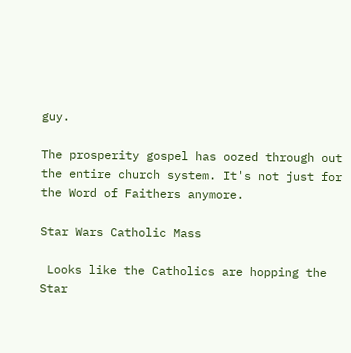guy.

The prosperity gospel has oozed through out the entire church system. It's not just for the Word of Faithers anymore.

Star Wars Catholic Mass

 Looks like the Catholics are hopping the Star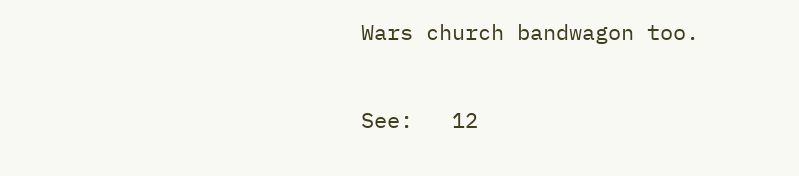Wars church bandwagon too.

See:   12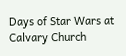Days of Star Wars at Calvary Church